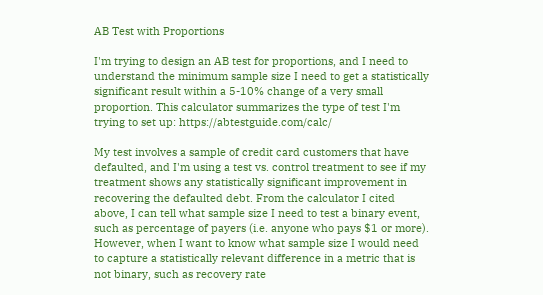AB Test with Proportions

I'm trying to design an AB test for proportions, and I need to understand the minimum sample size I need to get a statistically significant result within a 5-10% change of a very small proportion. This calculator summarizes the type of test I'm trying to set up: https://abtestguide.com/calc/

My test involves a sample of credit card customers that have defaulted, and I'm using a test vs. control treatment to see if my treatment shows any statistically significant improvement in recovering the defaulted debt. From the calculator I cited above, I can tell what sample size I need to test a binary event, such as percentage of payers (i.e. anyone who pays $1 or more). However, when I want to know what sample size I would need to capture a statistically relevant difference in a metric that is not binary, such as recovery rate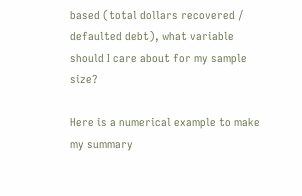based (total dollars recovered / defaulted debt), what variable should I care about for my sample size?

Here is a numerical example to make my summary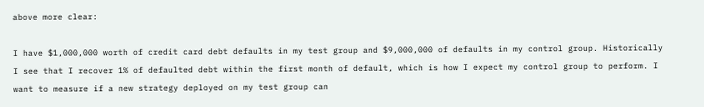above more clear:

I have $1,000,000 worth of credit card debt defaults in my test group and $9,000,000 of defaults in my control group. Historically I see that I recover 1% of defaulted debt within the first month of default, which is how I expect my control group to perform. I want to measure if a new strategy deployed on my test group can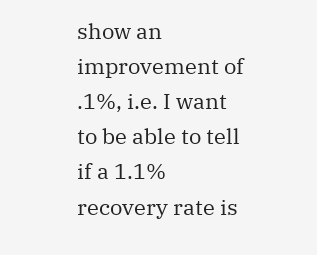show an improvement of .1%, i.e. I want to be able to tell if a 1.1% recovery rate is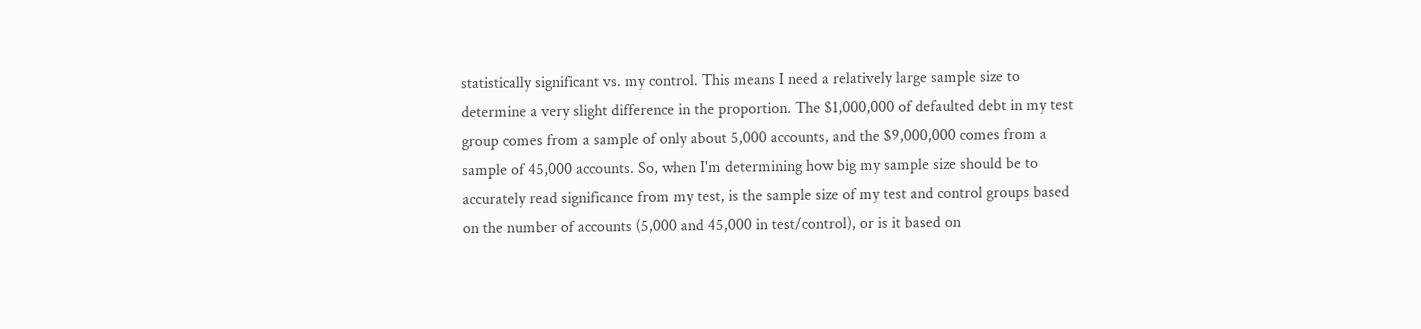statistically significant vs. my control. This means I need a relatively large sample size to determine a very slight difference in the proportion. The $1,000,000 of defaulted debt in my test group comes from a sample of only about 5,000 accounts, and the $9,000,000 comes from a sample of 45,000 accounts. So, when I'm determining how big my sample size should be to accurately read significance from my test, is the sample size of my test and control groups based on the number of accounts (5,000 and 45,000 in test/control), or is it based on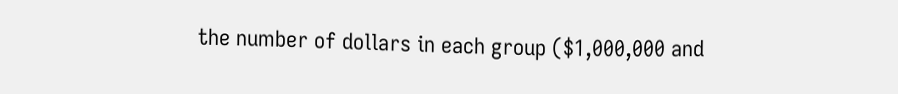the number of dollars in each group ($1,000,000 and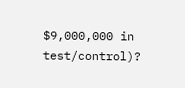$9,000,000 in test/control)?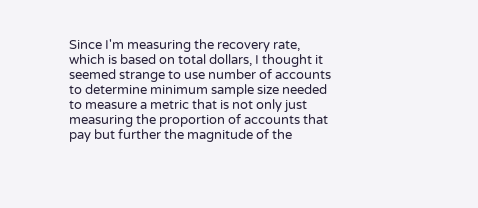Since I'm measuring the recovery rate, which is based on total dollars, I thought it seemed strange to use number of accounts to determine minimum sample size needed to measure a metric that is not only just measuring the proportion of accounts that pay but further the magnitude of the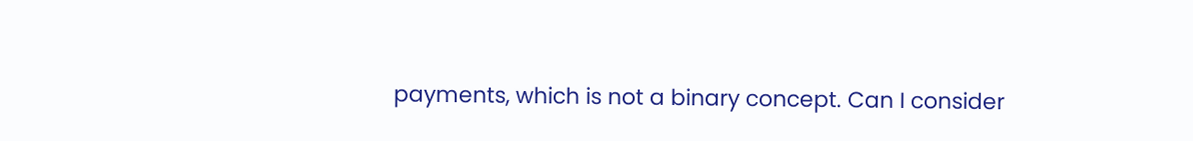payments, which is not a binary concept. Can I consider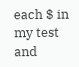each $ in my test and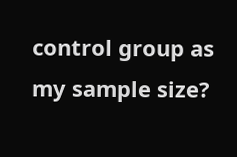control group as my sample size?